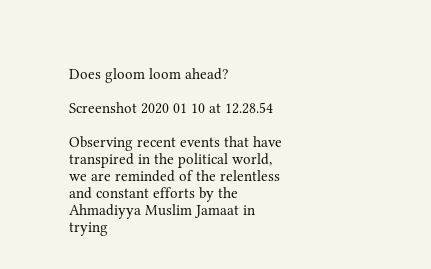Does gloom loom ahead?

Screenshot 2020 01 10 at 12.28.54

Observing recent events that have transpired in the political world, we are reminded of the relentless and constant efforts by the Ahmadiyya Muslim Jamaat in trying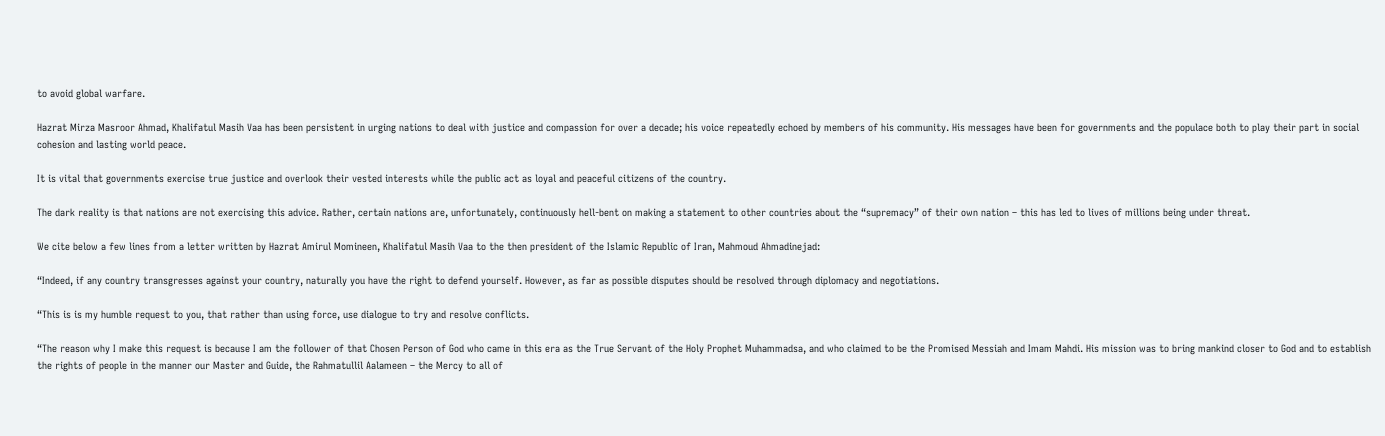to avoid global warfare.

Hazrat Mirza Masroor Ahmad, Khalifatul Masih Vaa has been persistent in urging nations to deal with justice and compassion for over a decade; his voice repeatedly echoed by members of his community. His messages have been for governments and the populace both to play their part in social cohesion and lasting world peace.

It is vital that governments exercise true justice and overlook their vested interests while the public act as loyal and peaceful citizens of the country.

The dark reality is that nations are not exercising this advice. Rather, certain nations are, unfortunately, continuously hell-bent on making a statement to other countries about the “supremacy” of their own nation – this has led to lives of millions being under threat.

We cite below a few lines from a letter written by Hazrat Amirul Momineen, Khalifatul Masih Vaa to the then president of the Islamic Republic of Iran, Mahmoud Ahmadinejad:

“Indeed, if any country transgresses against your country, naturally you have the right to defend yourself. However, as far as possible disputes should be resolved through diplomacy and negotiations.

“This is is my humble request to you, that rather than using force, use dialogue to try and resolve conflicts.

“The reason why I make this request is because I am the follower of that Chosen Person of God who came in this era as the True Servant of the Holy Prophet Muhammadsa, and who claimed to be the Promised Messiah and Imam Mahdi. His mission was to bring mankind closer to God and to establish the rights of people in the manner our Master and Guide, the Rahmatullil Aalameen – the Mercy to all of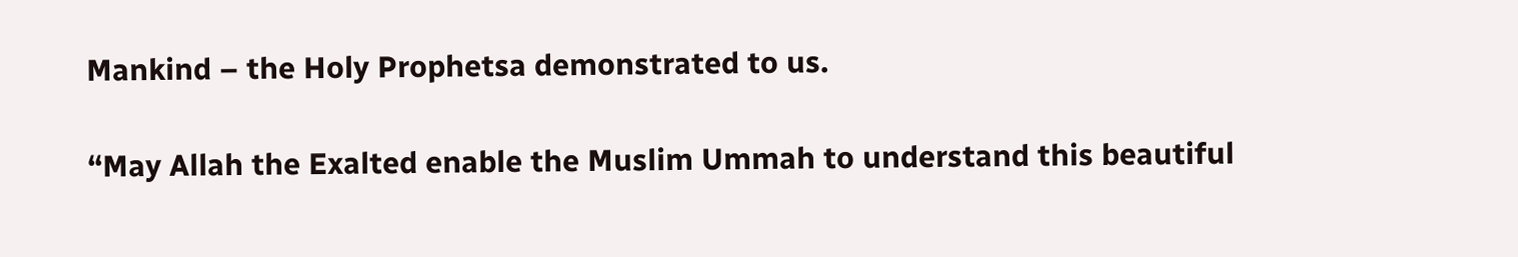Mankind – the Holy Prophetsa demonstrated to us.

“May Allah the Exalted enable the Muslim Ummah to understand this beautiful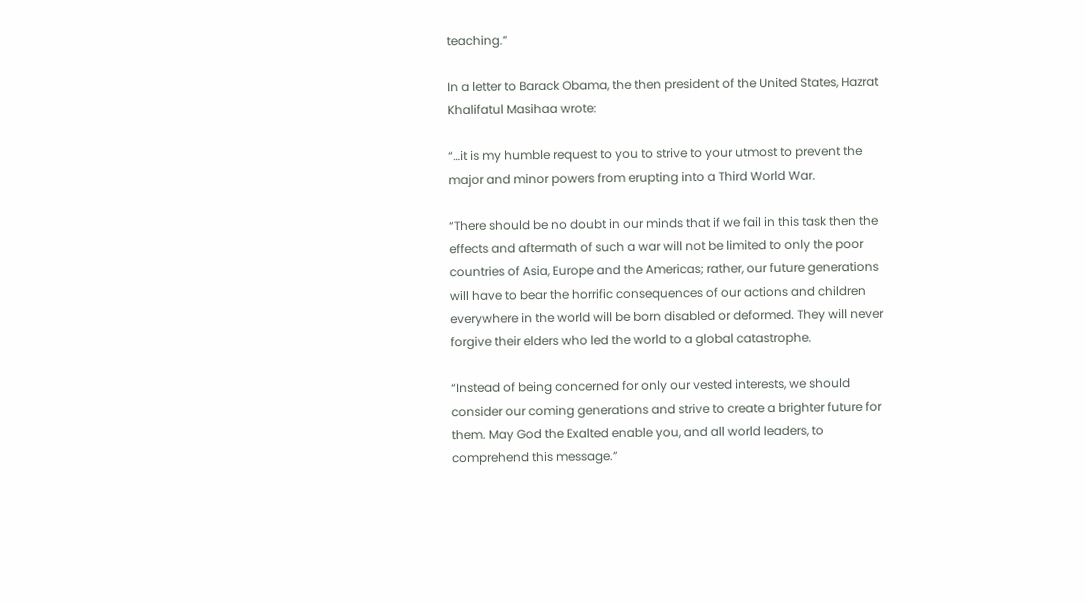teaching.”

In a letter to Barack Obama, the then president of the United States, Hazrat Khalifatul Masihaa wrote:

“…it is my humble request to you to strive to your utmost to prevent the major and minor powers from erupting into a Third World War.

“There should be no doubt in our minds that if we fail in this task then the effects and aftermath of such a war will not be limited to only the poor countries of Asia, Europe and the Americas; rather, our future generations will have to bear the horrific consequences of our actions and children everywhere in the world will be born disabled or deformed. They will never forgive their elders who led the world to a global catastrophe.

“Instead of being concerned for only our vested interests, we should consider our coming generations and strive to create a brighter future for them. May God the Exalted enable you, and all world leaders, to comprehend this message.”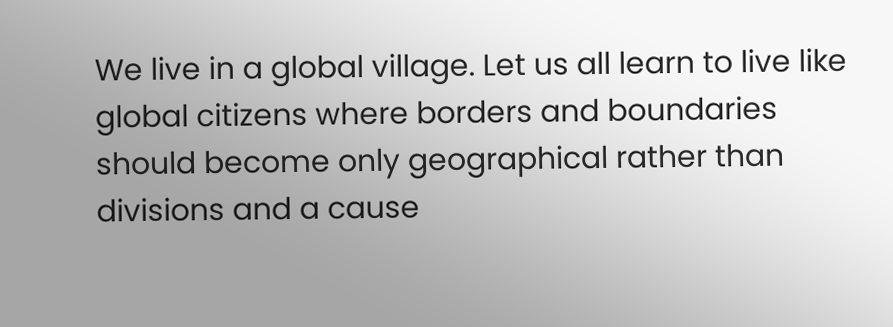We live in a global village. Let us all learn to live like global citizens where borders and boundaries should become only geographical rather than divisions and a cause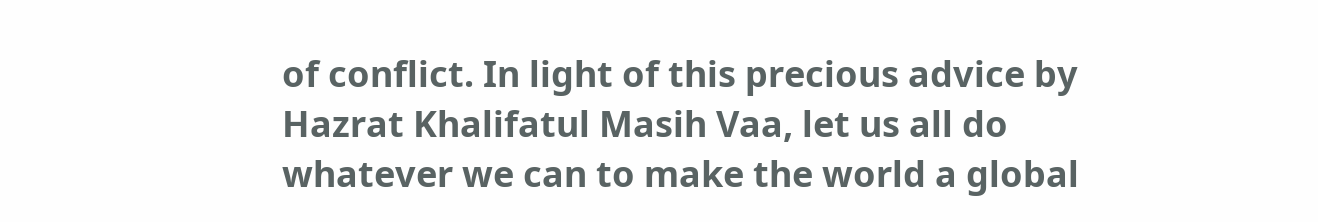of conflict. In light of this precious advice by Hazrat Khalifatul Masih Vaa, let us all do whatever we can to make the world a global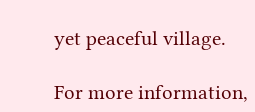yet peaceful village.

For more information,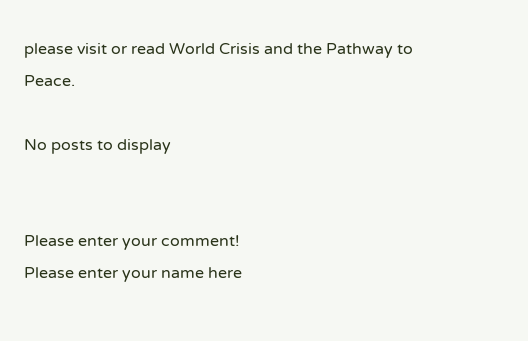please visit or read World Crisis and the Pathway to Peace.

No posts to display


Please enter your comment!
Please enter your name here